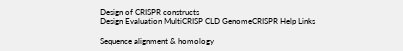Design of CRISPR constructs
Design Evaluation MultiCRISP CLD GenomeCRISPR Help Links

Sequence alignment & homology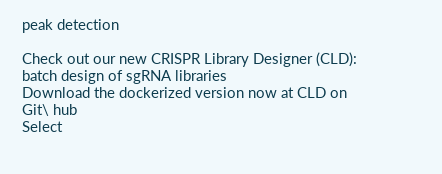peak detection

Check out our new CRISPR Library Designer (CLD): batch design of sgRNA libraries
Download the dockerized version now at CLD on Git\ hub
Select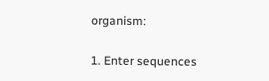organism:

1. Enter sequences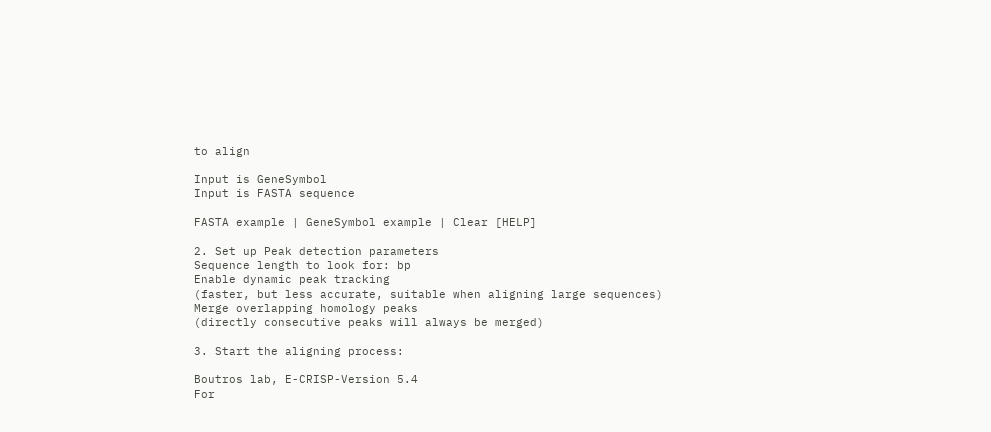to align

Input is GeneSymbol
Input is FASTA sequence

FASTA example | GeneSymbol example | Clear [HELP]

2. Set up Peak detection parameters
Sequence length to look for: bp
Enable dynamic peak tracking
(faster, but less accurate, suitable when aligning large sequences)
Merge overlapping homology peaks
(directly consecutive peaks will always be merged)

3. Start the aligning process:

Boutros lab, E-CRISP-Version 5.4
For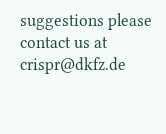suggestions please contact us at crispr@dkfz.de